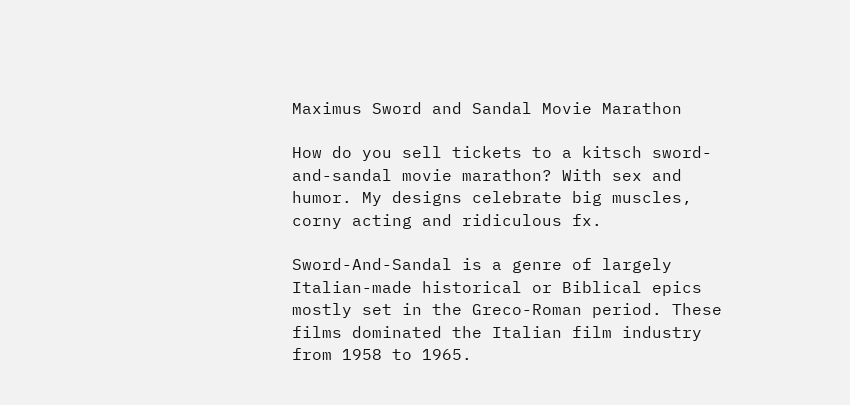Maximus Sword and Sandal Movie Marathon

How do you sell tickets to a kitsch sword-and-sandal movie marathon? With sex and humor. My designs celebrate big muscles, corny acting and ridiculous fx.

Sword-And-Sandal is a genre of largely Italian-made historical or Biblical epics mostly set in the Greco-Roman period. These films dominated the Italian film industry from 1958 to 1965.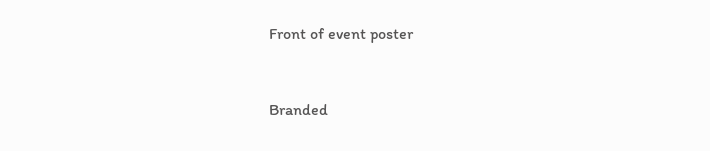Front of event poster


Branded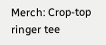Merch: Crop-top ringer tee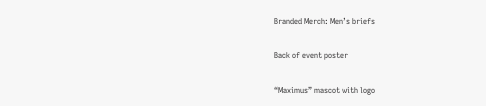Branded Merch: Men’s briefs

Back of event poster

“Maximus” mascot with logo